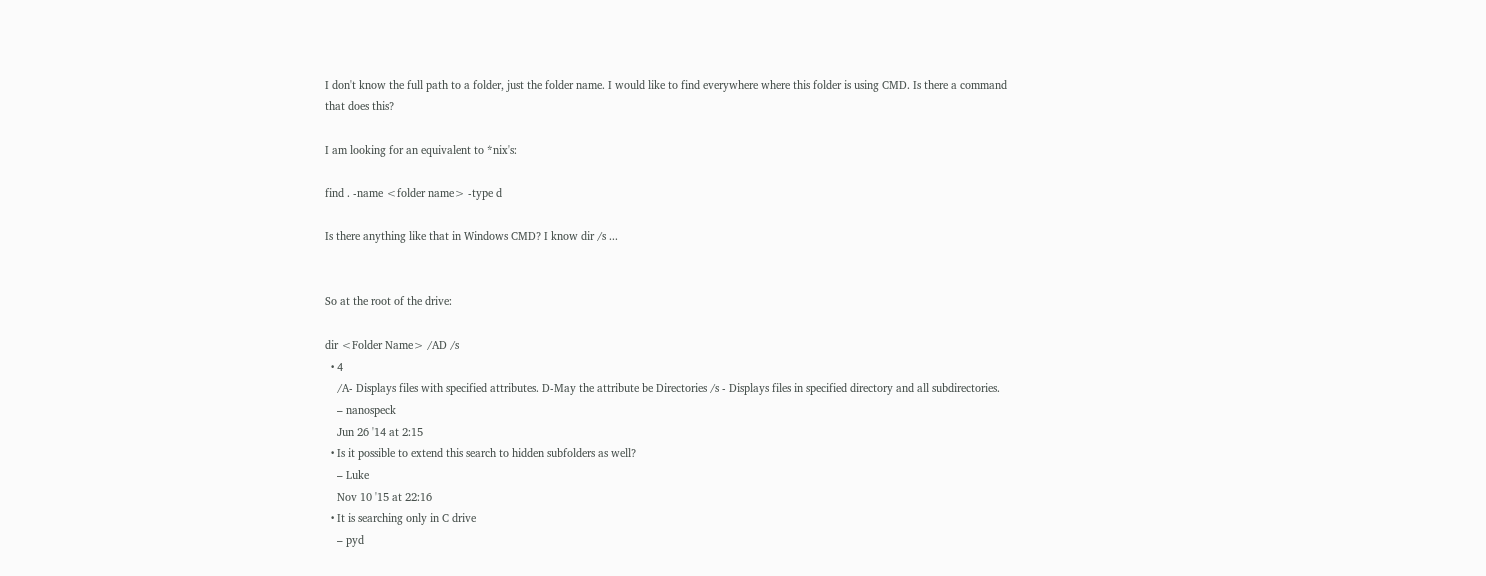I don't know the full path to a folder, just the folder name. I would like to find everywhere where this folder is using CMD. Is there a command that does this?

I am looking for an equivalent to *nix's:

find . -name <folder name> -type d

Is there anything like that in Windows CMD? I know dir /s ...


So at the root of the drive:

dir <Folder Name> /AD /s
  • 4
    /A- Displays files with specified attributes. D-May the attribute be Directories /s - Displays files in specified directory and all subdirectories.
    – nanospeck
    Jun 26 '14 at 2:15
  • Is it possible to extend this search to hidden subfolders as well?
    – Luke
    Nov 10 '15 at 22:16
  • It is searching only in C drive
    – pyd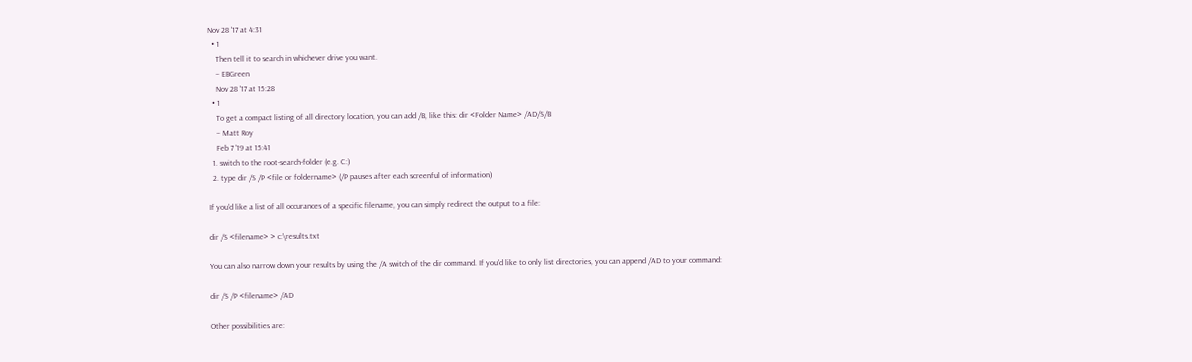Nov 28 '17 at 4:31
  • 1
    Then tell it to search in whichever drive you want.
    – EBGreen
    Nov 28 '17 at 15:28
  • 1
    To get a compact listing of all directory location, you can add /B, like this: dir <Folder Name> /AD/S/B
    – Matt Roy
    Feb 7 '19 at 15:41
  1. switch to the root-search-folder (e.g. C:)
  2. type dir /S /P <file or foldername> (/P pauses after each screenful of information)

If you'd like a list of all occurances of a specific filename, you can simply redirect the output to a file:

dir /S <filename> > c:\results.txt

You can also narrow down your results by using the /A switch of the dir command. If you'd like to only list directories, you can append /AD to your command:

dir /S /P <filename> /AD

Other possibilities are: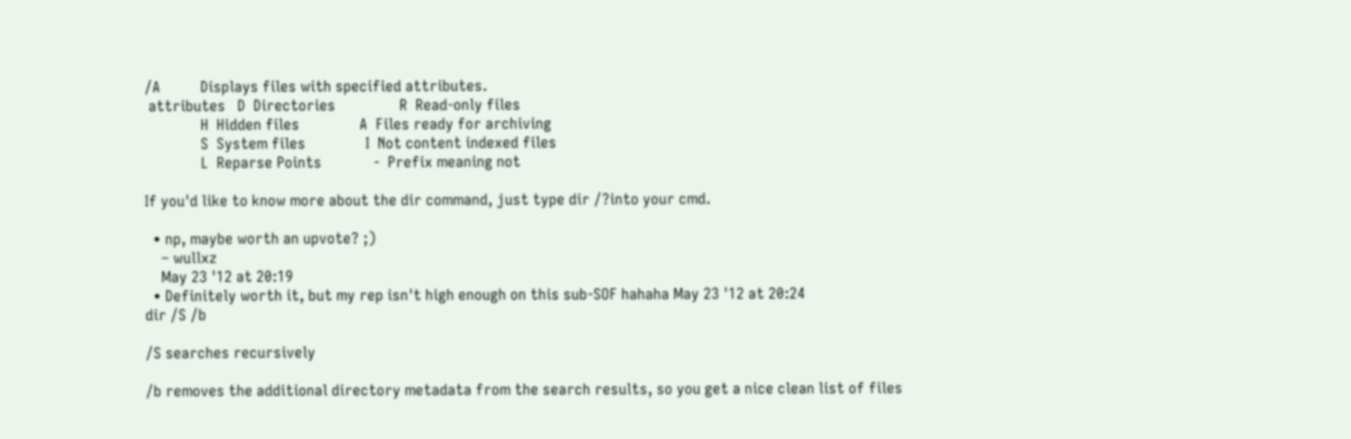/A          Displays files with specified attributes.
 attributes   D  Directories                R  Read-only files
              H  Hidden files               A  Files ready for archiving
              S  System files               I  Not content indexed files
              L  Reparse Points             -  Prefix meaning not

If you'd like to know more about the dir command, just type dir /?into your cmd.

  • np, maybe worth an upvote? ;)
    – wullxz
    May 23 '12 at 20:19
  • Definitely worth it, but my rep isn't high enough on this sub-SOF hahaha May 23 '12 at 20:24
dir /S /b

/S searches recursively

/b removes the additional directory metadata from the search results, so you get a nice clean list of files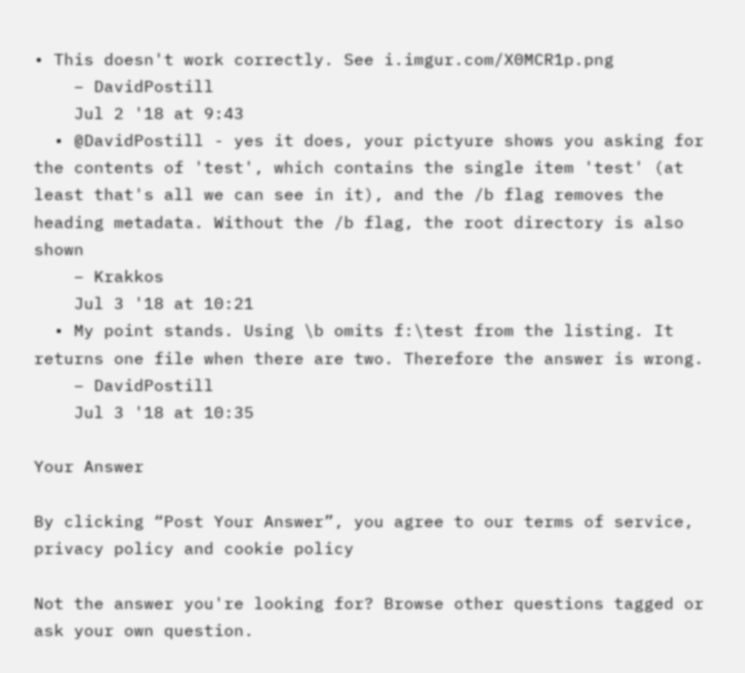• This doesn't work correctly. See i.imgur.com/X0MCR1p.png
    – DavidPostill
    Jul 2 '18 at 9:43
  • @DavidPostill - yes it does, your pictyure shows you asking for the contents of 'test', which contains the single item 'test' (at least that's all we can see in it), and the /b flag removes the heading metadata. Without the /b flag, the root directory is also shown
    – Krakkos
    Jul 3 '18 at 10:21
  • My point stands. Using \b omits f:\test from the listing. It returns one file when there are two. Therefore the answer is wrong.
    – DavidPostill
    Jul 3 '18 at 10:35

Your Answer

By clicking “Post Your Answer”, you agree to our terms of service, privacy policy and cookie policy

Not the answer you're looking for? Browse other questions tagged or ask your own question.